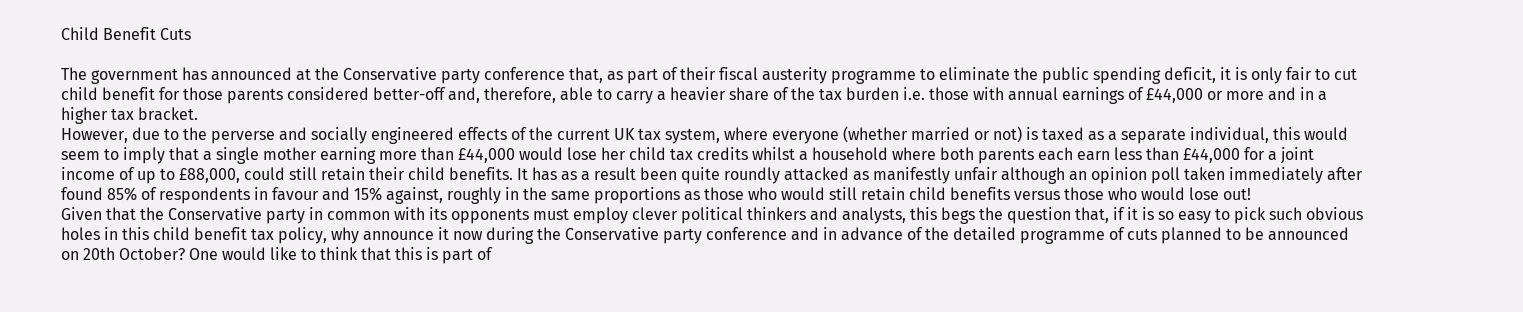Child Benefit Cuts

The government has announced at the Conservative party conference that, as part of their fiscal austerity programme to eliminate the public spending deficit, it is only fair to cut child benefit for those parents considered better-off and, therefore, able to carry a heavier share of the tax burden i.e. those with annual earnings of £44,000 or more and in a higher tax bracket.
However, due to the perverse and socially engineered effects of the current UK tax system, where everyone (whether married or not) is taxed as a separate individual, this would seem to imply that a single mother earning more than £44,000 would lose her child tax credits whilst a household where both parents each earn less than £44,000 for a joint income of up to £88,000, could still retain their child benefits. It has as a result been quite roundly attacked as manifestly unfair although an opinion poll taken immediately after found 85% of respondents in favour and 15% against, roughly in the same proportions as those who would still retain child benefits versus those who would lose out!
Given that the Conservative party in common with its opponents must employ clever political thinkers and analysts, this begs the question that, if it is so easy to pick such obvious holes in this child benefit tax policy, why announce it now during the Conservative party conference and in advance of the detailed programme of cuts planned to be announced on 20th October? One would like to think that this is part of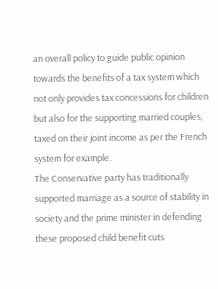an overall policy to guide public opinion towards the benefits of a tax system which not only provides tax concessions for children but also for the supporting married couples, taxed on their joint income as per the French system for example.
The Conservative party has traditionally supported marriage as a source of stability in society and the prime minister in defending these proposed child benefit cuts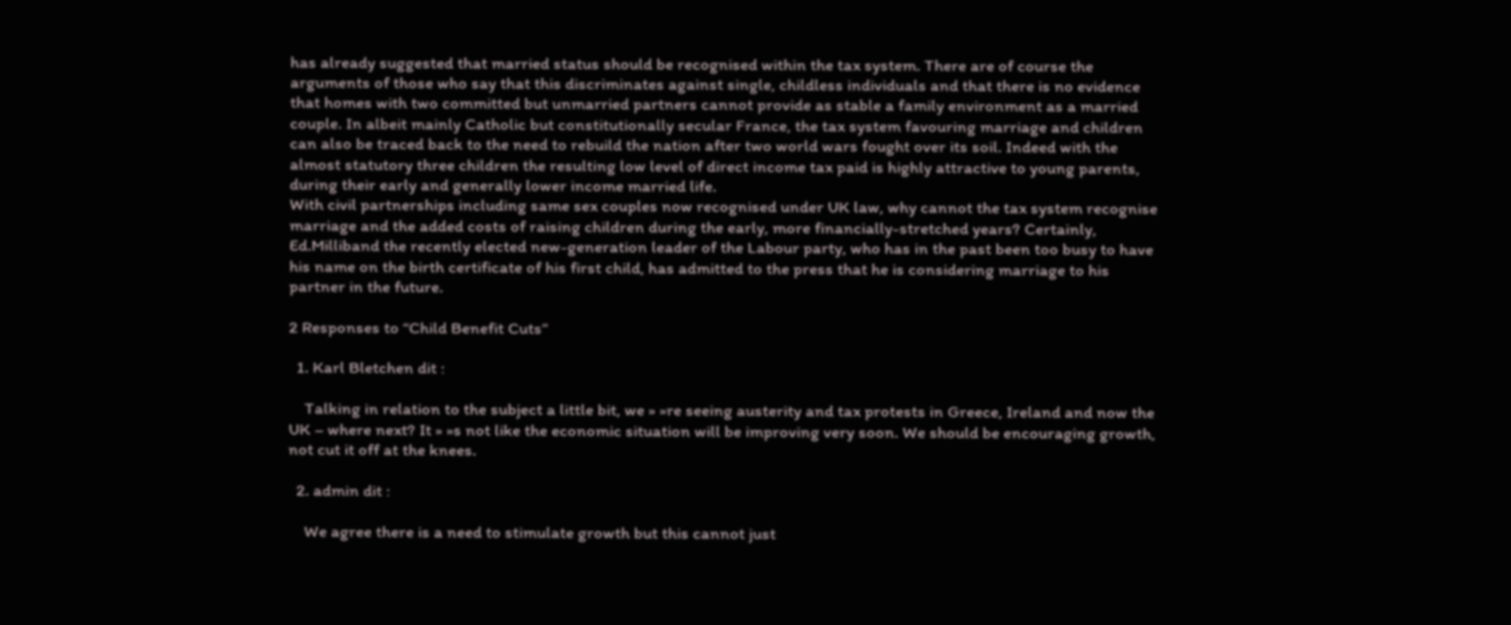has already suggested that married status should be recognised within the tax system. There are of course the arguments of those who say that this discriminates against single, childless individuals and that there is no evidence that homes with two committed but unmarried partners cannot provide as stable a family environment as a married couple. In albeit mainly Catholic but constitutionally secular France, the tax system favouring marriage and children can also be traced back to the need to rebuild the nation after two world wars fought over its soil. Indeed with the almost statutory three children the resulting low level of direct income tax paid is highly attractive to young parents, during their early and generally lower income married life.
With civil partnerships including same sex couples now recognised under UK law, why cannot the tax system recognise marriage and the added costs of raising children during the early, more financially-stretched years? Certainly, Ed.Milliband the recently elected new-generation leader of the Labour party, who has in the past been too busy to have his name on the birth certificate of his first child, has admitted to the press that he is considering marriage to his partner in the future.

2 Responses to “Child Benefit Cuts”

  1. Karl Bletchen dit :

    Talking in relation to the subject a little bit, we » »re seeing austerity and tax protests in Greece, Ireland and now the UK – where next? It » »s not like the economic situation will be improving very soon. We should be encouraging growth, not cut it off at the knees.

  2. admin dit :

    We agree there is a need to stimulate growth but this cannot just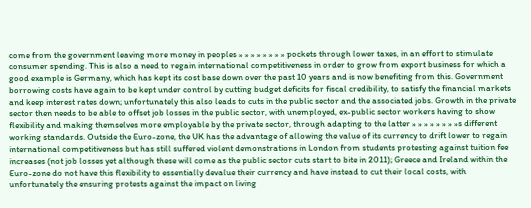come from the government leaving more money in peoples » » » » » » » » pockets through lower taxes, in an effort to stimulate consumer spending. This is also a need to regain international competitiveness in order to grow from export business for which a good example is Germany, which has kept its cost base down over the past 10 years and is now benefiting from this. Government borrowing costs have again to be kept under control by cutting budget deficits for fiscal credibility, to satisfy the financial markets and keep interest rates down; unfortunately this also leads to cuts in the public sector and the associated jobs. Growth in the private sector then needs to be able to offset job losses in the public sector, with unemployed, ex-public sector workers having to show flexibility and making themselves more employable by the private sector, through adapting to the latter » » » » » » » »s different working standards. Outside the Euro-zone, the UK has the advantage of allowing the value of its currency to drift lower to regain international competitiveness but has still suffered violent demonstrations in London from students protesting against tuition fee increases (not job losses yet although these will come as the public sector cuts start to bite in 2011); Greece and Ireland within the Euro-zone do not have this flexibility to essentially devalue their currency and have instead to cut their local costs, with unfortunately the ensuring protests against the impact on living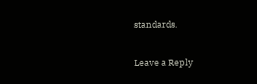standards.

Leave a Reply